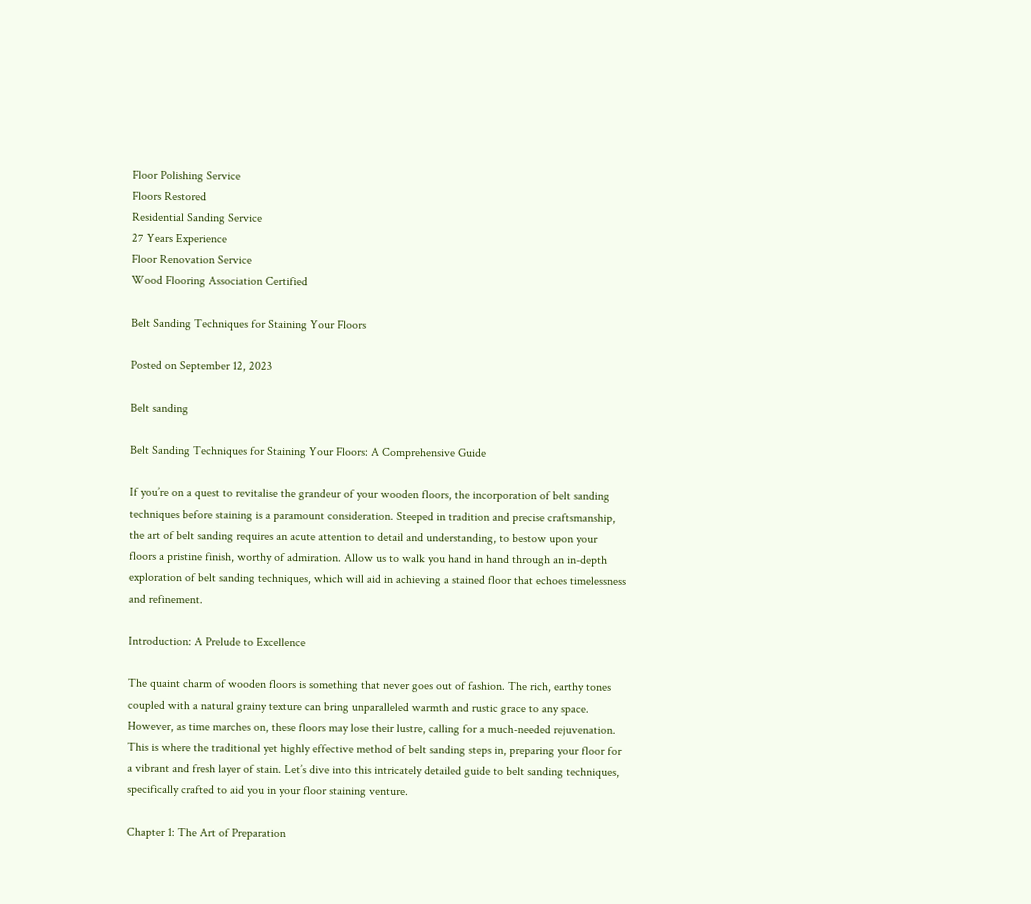Floor Polishing Service
Floors Restored
Residential Sanding Service
27 Years Experience
Floor Renovation Service
Wood Flooring Association Certified

Belt Sanding Techniques for Staining Your Floors

Posted on September 12, 2023

Belt sanding

Belt Sanding Techniques for Staining Your Floors: A Comprehensive Guide

If you’re on a quest to revitalise the grandeur of your wooden floors, the incorporation of belt sanding techniques before staining is a paramount consideration. Steeped in tradition and precise craftsmanship, the art of belt sanding requires an acute attention to detail and understanding, to bestow upon your floors a pristine finish, worthy of admiration. Allow us to walk you hand in hand through an in-depth exploration of belt sanding techniques, which will aid in achieving a stained floor that echoes timelessness and refinement.

Introduction: A Prelude to Excellence

The quaint charm of wooden floors is something that never goes out of fashion. The rich, earthy tones coupled with a natural grainy texture can bring unparalleled warmth and rustic grace to any space. However, as time marches on, these floors may lose their lustre, calling for a much-needed rejuvenation. This is where the traditional yet highly effective method of belt sanding steps in, preparing your floor for a vibrant and fresh layer of stain. Let’s dive into this intricately detailed guide to belt sanding techniques, specifically crafted to aid you in your floor staining venture.

Chapter 1: The Art of Preparation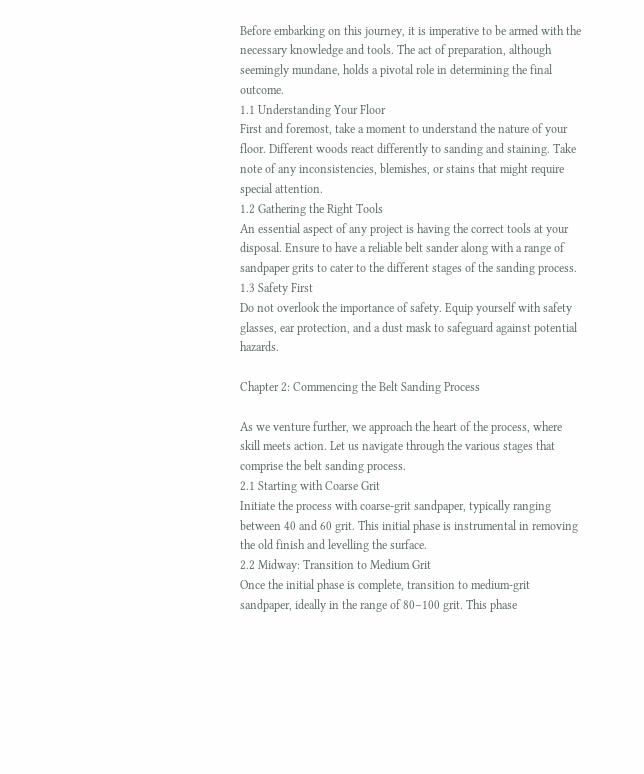Before embarking on this journey, it is imperative to be armed with the necessary knowledge and tools. The act of preparation, although seemingly mundane, holds a pivotal role in determining the final outcome.
1.1 Understanding Your Floor
First and foremost, take a moment to understand the nature of your floor. Different woods react differently to sanding and staining. Take note of any inconsistencies, blemishes, or stains that might require special attention.
1.2 Gathering the Right Tools
An essential aspect of any project is having the correct tools at your disposal. Ensure to have a reliable belt sander along with a range of sandpaper grits to cater to the different stages of the sanding process.
1.3 Safety First
Do not overlook the importance of safety. Equip yourself with safety glasses, ear protection, and a dust mask to safeguard against potential hazards.

Chapter 2: Commencing the Belt Sanding Process

As we venture further, we approach the heart of the process, where skill meets action. Let us navigate through the various stages that comprise the belt sanding process.
2.1 Starting with Coarse Grit
Initiate the process with coarse-grit sandpaper, typically ranging between 40 and 60 grit. This initial phase is instrumental in removing the old finish and levelling the surface.
2.2 Midway: Transition to Medium Grit
Once the initial phase is complete, transition to medium-grit sandpaper, ideally in the range of 80–100 grit. This phase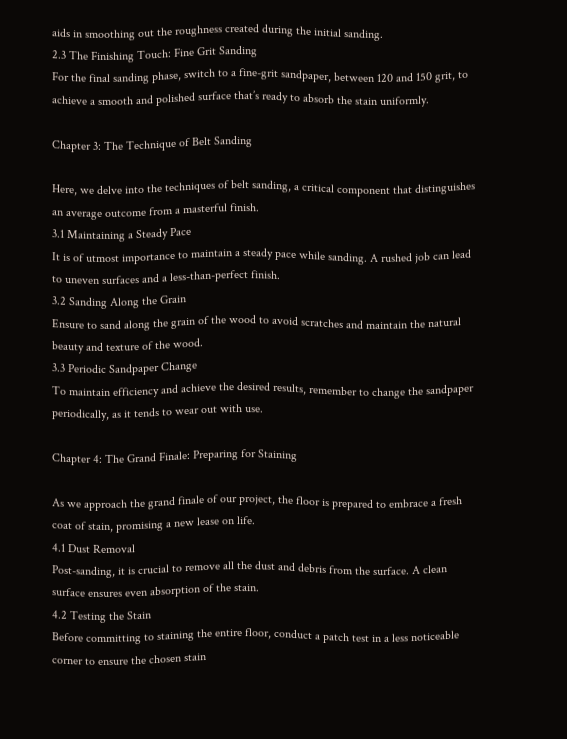aids in smoothing out the roughness created during the initial sanding.
2.3 The Finishing Touch: Fine Grit Sanding
For the final sanding phase, switch to a fine-grit sandpaper, between 120 and 150 grit, to achieve a smooth and polished surface that’s ready to absorb the stain uniformly.

Chapter 3: The Technique of Belt Sanding

Here, we delve into the techniques of belt sanding, a critical component that distinguishes an average outcome from a masterful finish.
3.1 Maintaining a Steady Pace
It is of utmost importance to maintain a steady pace while sanding. A rushed job can lead to uneven surfaces and a less-than-perfect finish.
3.2 Sanding Along the Grain
Ensure to sand along the grain of the wood to avoid scratches and maintain the natural beauty and texture of the wood.
3.3 Periodic Sandpaper Change
To maintain efficiency and achieve the desired results, remember to change the sandpaper periodically, as it tends to wear out with use.

Chapter 4: The Grand Finale: Preparing for Staining

As we approach the grand finale of our project, the floor is prepared to embrace a fresh coat of stain, promising a new lease on life.
4.1 Dust Removal
Post-sanding, it is crucial to remove all the dust and debris from the surface. A clean surface ensures even absorption of the stain.
4.2 Testing the Stain
Before committing to staining the entire floor, conduct a patch test in a less noticeable corner to ensure the chosen stain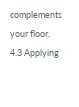complements your floor.
4.3 Applying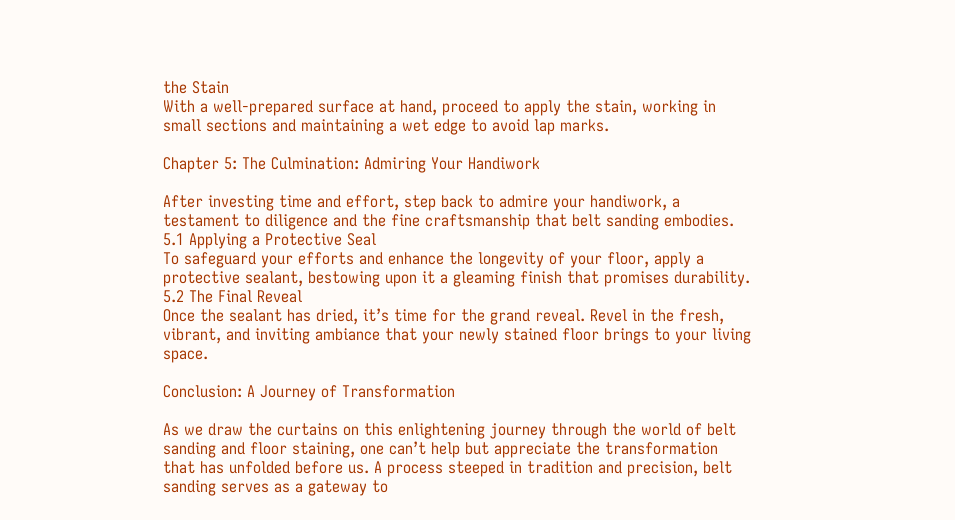the Stain
With a well-prepared surface at hand, proceed to apply the stain, working in small sections and maintaining a wet edge to avoid lap marks.

Chapter 5: The Culmination: Admiring Your Handiwork

After investing time and effort, step back to admire your handiwork, a testament to diligence and the fine craftsmanship that belt sanding embodies.
5.1 Applying a Protective Seal
To safeguard your efforts and enhance the longevity of your floor, apply a protective sealant, bestowing upon it a gleaming finish that promises durability.
5.2 The Final Reveal
Once the sealant has dried, it’s time for the grand reveal. Revel in the fresh, vibrant, and inviting ambiance that your newly stained floor brings to your living space.

Conclusion: A Journey of Transformation

As we draw the curtains on this enlightening journey through the world of belt sanding and floor staining, one can’t help but appreciate the transformation that has unfolded before us. A process steeped in tradition and precision, belt sanding serves as a gateway to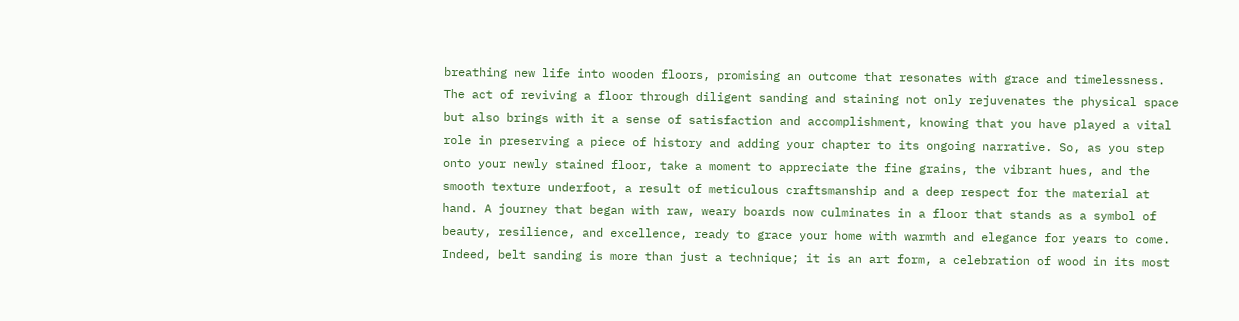breathing new life into wooden floors, promising an outcome that resonates with grace and timelessness. The act of reviving a floor through diligent sanding and staining not only rejuvenates the physical space but also brings with it a sense of satisfaction and accomplishment, knowing that you have played a vital role in preserving a piece of history and adding your chapter to its ongoing narrative. So, as you step onto your newly stained floor, take a moment to appreciate the fine grains, the vibrant hues, and the smooth texture underfoot, a result of meticulous craftsmanship and a deep respect for the material at hand. A journey that began with raw, weary boards now culminates in a floor that stands as a symbol of beauty, resilience, and excellence, ready to grace your home with warmth and elegance for years to come. Indeed, belt sanding is more than just a technique; it is an art form, a celebration of wood in its most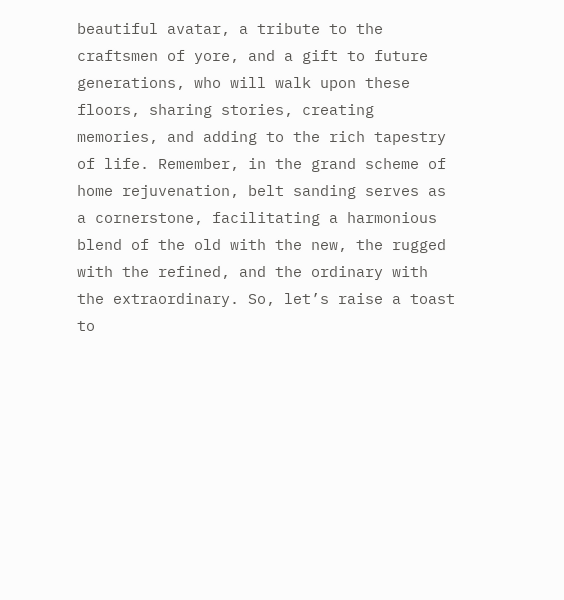beautiful avatar, a tribute to the craftsmen of yore, and a gift to future generations, who will walk upon these floors, sharing stories, creating memories, and adding to the rich tapestry of life. Remember, in the grand scheme of home rejuvenation, belt sanding serves as a cornerstone, facilitating a harmonious blend of the old with the new, the rugged with the refined, and the ordinary with the extraordinary. So, let’s raise a toast to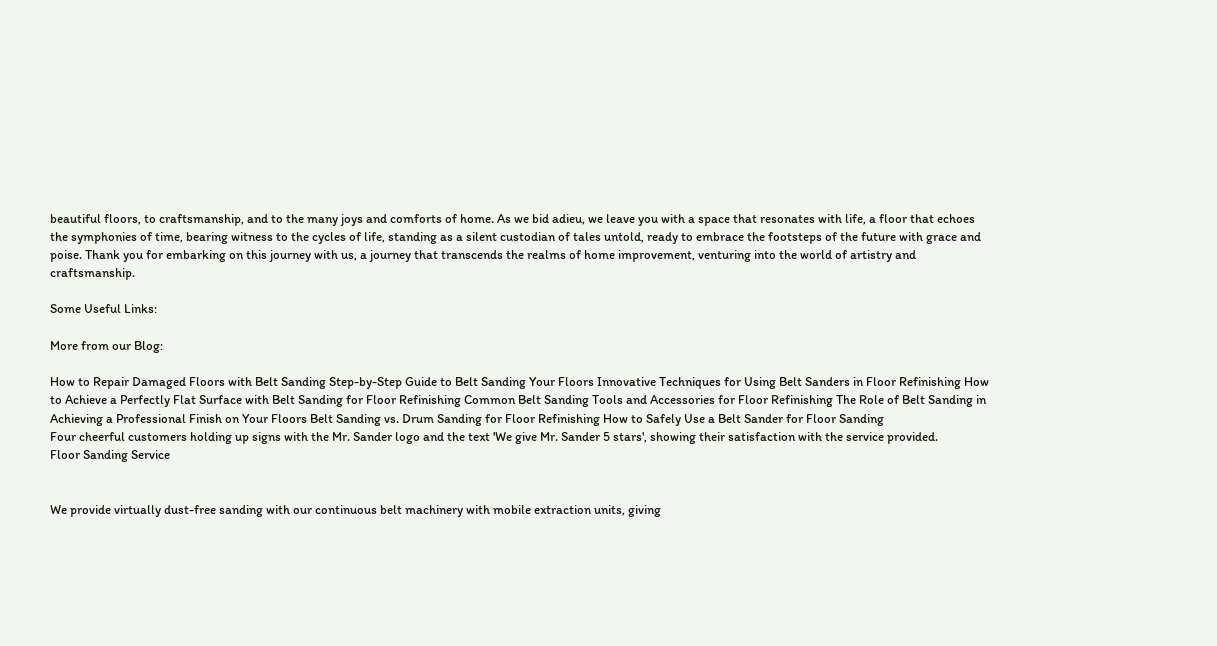beautiful floors, to craftsmanship, and to the many joys and comforts of home. As we bid adieu, we leave you with a space that resonates with life, a floor that echoes the symphonies of time, bearing witness to the cycles of life, standing as a silent custodian of tales untold, ready to embrace the footsteps of the future with grace and poise. Thank you for embarking on this journey with us, a journey that transcends the realms of home improvement, venturing into the world of artistry and craftsmanship.

Some Useful Links:

More from our Blog:

How to Repair Damaged Floors with Belt Sanding Step-by-Step Guide to Belt Sanding Your Floors Innovative Techniques for Using Belt Sanders in Floor Refinishing How to Achieve a Perfectly Flat Surface with Belt Sanding for Floor Refinishing Common Belt Sanding Tools and Accessories for Floor Refinishing The Role of Belt Sanding in Achieving a Professional Finish on Your Floors Belt Sanding vs. Drum Sanding for Floor Refinishing How to Safely Use a Belt Sander for Floor Sanding
Four cheerful customers holding up signs with the Mr. Sander logo and the text 'We give Mr. Sander 5 stars', showing their satisfaction with the service provided.
Floor Sanding Service


We provide virtually dust-free sanding with our continuous belt machinery with mobile extraction units, giving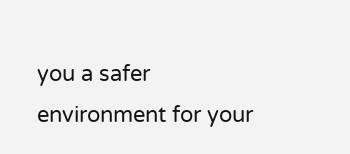you a safer environment for your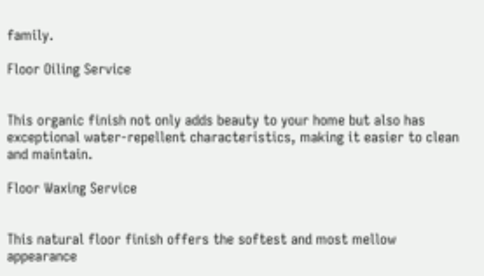family.

Floor Oiling Service


This organic finish not only adds beauty to your home but also has exceptional water-repellent characteristics, making it easier to clean and maintain.

Floor Waxing Service


This natural floor finish offers the softest and most mellow appearance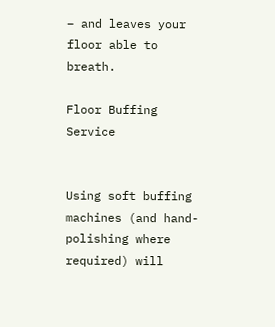– and leaves your floor able to breath.

Floor Buffing Service


Using soft buffing machines (and hand-polishing where required) will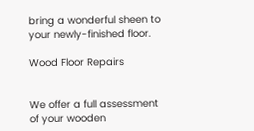bring a wonderful sheen to your newly-finished floor.

Wood Floor Repairs


We offer a full assessment of your wooden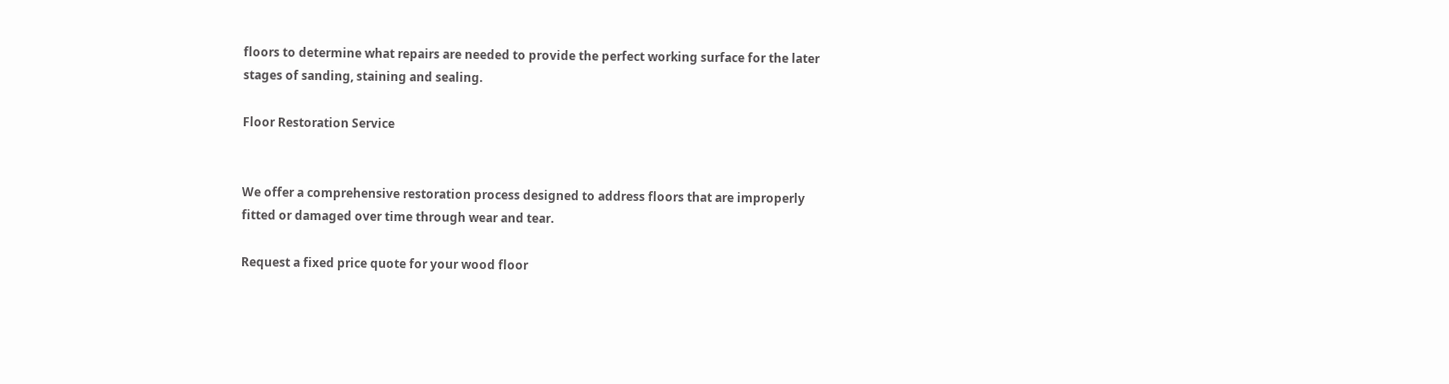floors to determine what repairs are needed to provide the perfect working surface for the later stages of sanding, staining and sealing.

Floor Restoration Service


We offer a comprehensive restoration process designed to address floors that are improperly fitted or damaged over time through wear and tear.

Request a fixed price quote for your wood floor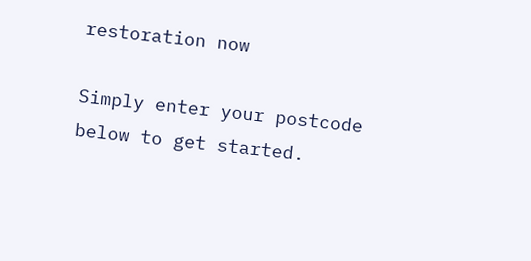restoration now

Simply enter your postcode below to get started.